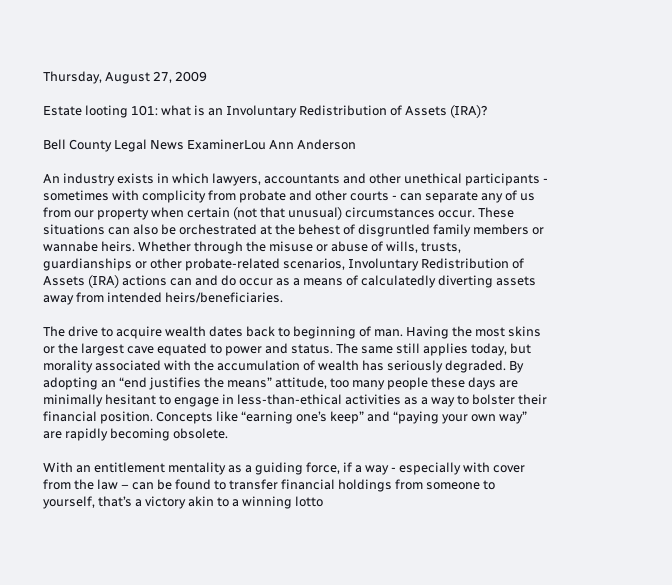Thursday, August 27, 2009

Estate looting 101: what is an Involuntary Redistribution of Assets (IRA)?

Bell County Legal News ExaminerLou Ann Anderson

An industry exists in which lawyers, accountants and other unethical participants - sometimes with complicity from probate and other courts - can separate any of us from our property when certain (not that unusual) circumstances occur. These situations can also be orchestrated at the behest of disgruntled family members or wannabe heirs. Whether through the misuse or abuse of wills, trusts, guardianships or other probate-related scenarios, Involuntary Redistribution of Assets (IRA) actions can and do occur as a means of calculatedly diverting assets away from intended heirs/beneficiaries.

The drive to acquire wealth dates back to beginning of man. Having the most skins or the largest cave equated to power and status. The same still applies today, but morality associated with the accumulation of wealth has seriously degraded. By adopting an “end justifies the means” attitude, too many people these days are minimally hesitant to engage in less-than-ethical activities as a way to bolster their financial position. Concepts like “earning one’s keep” and “paying your own way” are rapidly becoming obsolete.

With an entitlement mentality as a guiding force, if a way - especially with cover from the law – can be found to transfer financial holdings from someone to yourself, that’s a victory akin to a winning lotto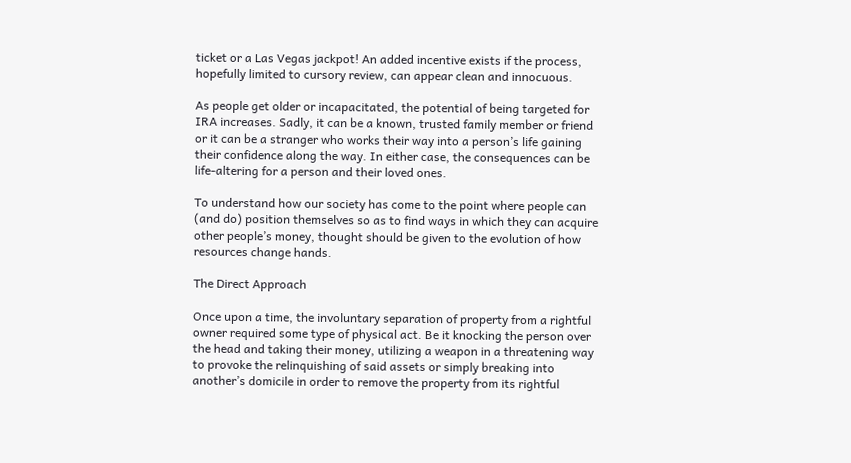ticket or a Las Vegas jackpot! An added incentive exists if the process, hopefully limited to cursory review, can appear clean and innocuous.

As people get older or incapacitated, the potential of being targeted for IRA increases. Sadly, it can be a known, trusted family member or friend or it can be a stranger who works their way into a person’s life gaining their confidence along the way. In either case, the consequences can be life-altering for a person and their loved ones.

To understand how our society has come to the point where people can (and do) position themselves so as to find ways in which they can acquire other people’s money, thought should be given to the evolution of how resources change hands.

The Direct Approach

Once upon a time, the involuntary separation of property from a rightful owner required some type of physical act. Be it knocking the person over the head and taking their money, utilizing a weapon in a threatening way to provoke the relinquishing of said assets or simply breaking into another’s domicile in order to remove the property from its rightful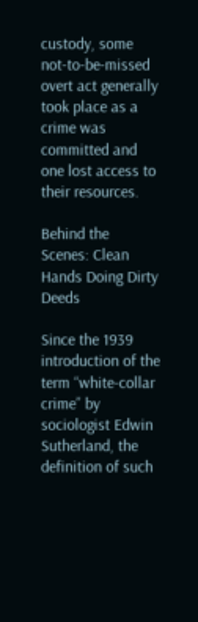custody, some not-to-be-missed overt act generally took place as a crime was committed and one lost access to their resources.

Behind the Scenes: Clean Hands Doing Dirty Deeds

Since the 1939 introduction of the term “white-collar crime” by sociologist Edwin Sutherland, the definition of such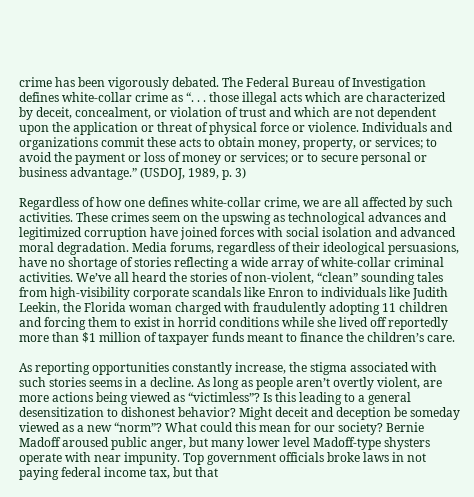crime has been vigorously debated. The Federal Bureau of Investigation defines white-collar crime as “. . . those illegal acts which are characterized by deceit, concealment, or violation of trust and which are not dependent upon the application or threat of physical force or violence. Individuals and organizations commit these acts to obtain money, property, or services; to avoid the payment or loss of money or services; or to secure personal or business advantage.” (USDOJ, 1989, p. 3)

Regardless of how one defines white-collar crime, we are all affected by such activities. These crimes seem on the upswing as technological advances and legitimized corruption have joined forces with social isolation and advanced moral degradation. Media forums, regardless of their ideological persuasions, have no shortage of stories reflecting a wide array of white-collar criminal activities. We’ve all heard the stories of non-violent, “clean” sounding tales from high-visibility corporate scandals like Enron to individuals like Judith Leekin, the Florida woman charged with fraudulently adopting 11 children and forcing them to exist in horrid conditions while she lived off reportedly more than $1 million of taxpayer funds meant to finance the children’s care.

As reporting opportunities constantly increase, the stigma associated with such stories seems in a decline. As long as people aren’t overtly violent, are more actions being viewed as “victimless”? Is this leading to a general desensitization to dishonest behavior? Might deceit and deception be someday viewed as a new “norm”? What could this mean for our society? Bernie Madoff aroused public anger, but many lower level Madoff-type shysters operate with near impunity. Top government officials broke laws in not paying federal income tax, but that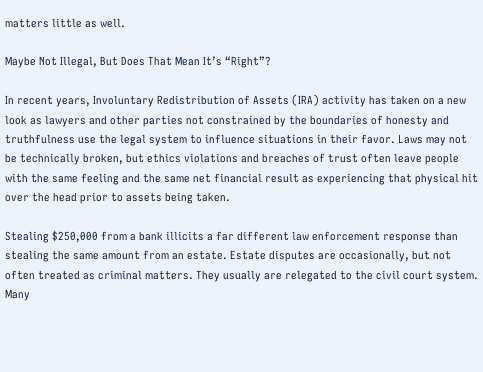matters little as well.

Maybe Not Illegal, But Does That Mean It’s “Right”?

In recent years, Involuntary Redistribution of Assets (IRA) activity has taken on a new look as lawyers and other parties not constrained by the boundaries of honesty and truthfulness use the legal system to influence situations in their favor. Laws may not be technically broken, but ethics violations and breaches of trust often leave people with the same feeling and the same net financial result as experiencing that physical hit over the head prior to assets being taken.

Stealing $250,000 from a bank illicits a far different law enforcement response than stealing the same amount from an estate. Estate disputes are occasionally, but not often treated as criminal matters. They usually are relegated to the civil court system. Many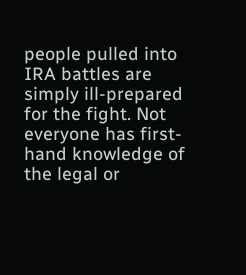people pulled into IRA battles are simply ill-prepared for the fight. Not everyone has first-hand knowledge of the legal or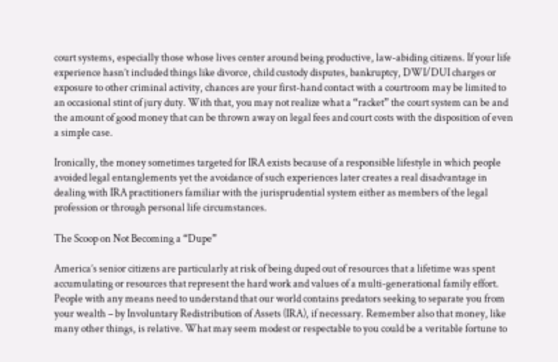court systems, especially those whose lives center around being productive, law-abiding citizens. If your life experience hasn’t included things like divorce, child custody disputes, bankruptcy, DWI/DUI charges or exposure to other criminal activity, chances are your first-hand contact with a courtroom may be limited to an occasional stint of jury duty. With that, you may not realize what a “racket” the court system can be and the amount of good money that can be thrown away on legal fees and court costs with the disposition of even a simple case.

Ironically, the money sometimes targeted for IRA exists because of a responsible lifestyle in which people avoided legal entanglements yet the avoidance of such experiences later creates a real disadvantage in dealing with IRA practitioners familiar with the jurisprudential system either as members of the legal profession or through personal life circumstances.

The Scoop on Not Becoming a “Dupe”

America’s senior citizens are particularly at risk of being duped out of resources that a lifetime was spent accumulating or resources that represent the hard work and values of a multi-generational family effort. People with any means need to understand that our world contains predators seeking to separate you from your wealth – by Involuntary Redistribution of Assets (IRA), if necessary. Remember also that money, like many other things, is relative. What may seem modest or respectable to you could be a veritable fortune to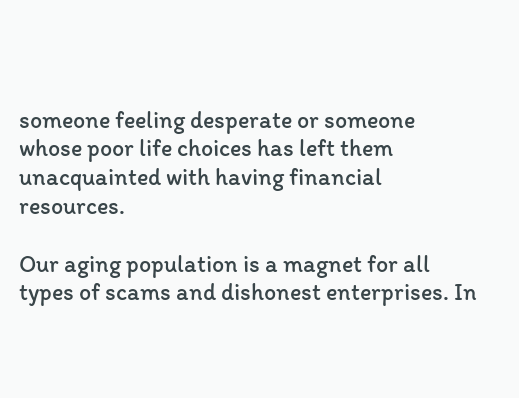someone feeling desperate or someone whose poor life choices has left them unacquainted with having financial resources.

Our aging population is a magnet for all types of scams and dishonest enterprises. In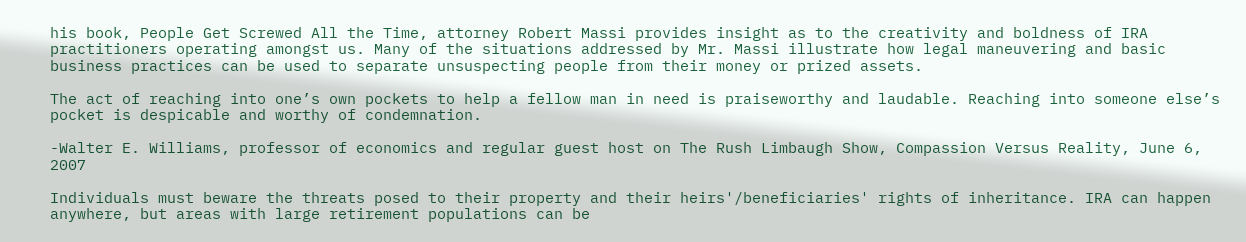his book, People Get Screwed All the Time, attorney Robert Massi provides insight as to the creativity and boldness of IRA practitioners operating amongst us. Many of the situations addressed by Mr. Massi illustrate how legal maneuvering and basic business practices can be used to separate unsuspecting people from their money or prized assets.

The act of reaching into one’s own pockets to help a fellow man in need is praiseworthy and laudable. Reaching into someone else’s pocket is despicable and worthy of condemnation.

-Walter E. Williams, professor of economics and regular guest host on The Rush Limbaugh Show, Compassion Versus Reality, June 6, 2007

Individuals must beware the threats posed to their property and their heirs'/beneficiaries' rights of inheritance. IRA can happen anywhere, but areas with large retirement populations can be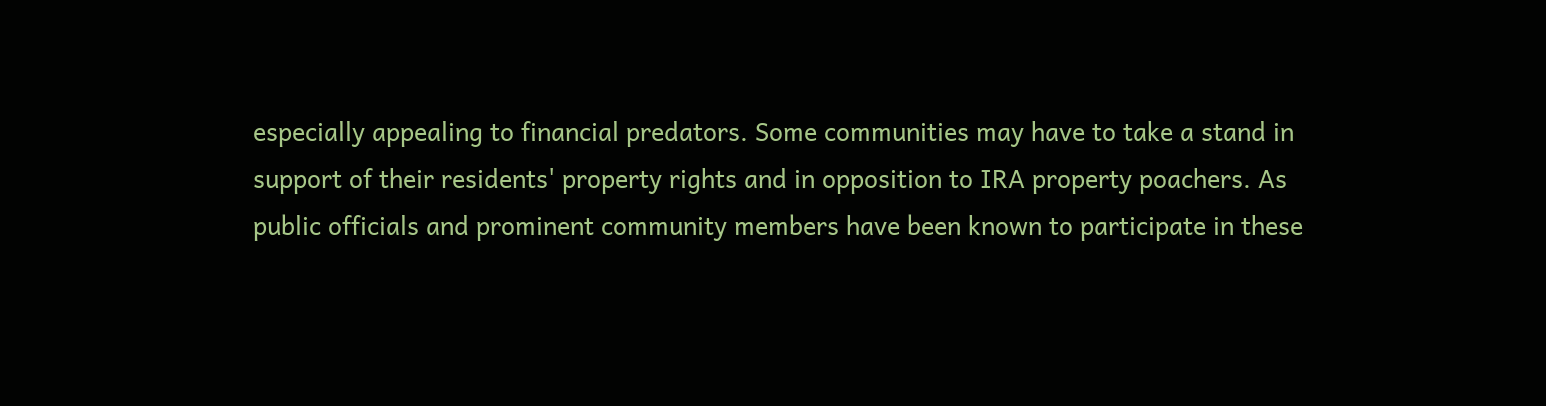especially appealing to financial predators. Some communities may have to take a stand in support of their residents' property rights and in opposition to IRA property poachers. As public officials and prominent community members have been known to participate in these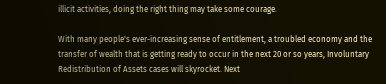illicit activities, doing the right thing may take some courage.

With many people's ever-increasing sense of entitlement, a troubled economy and the transfer of wealth that is getting ready to occur in the next 20 or so years, Involuntary Redistribution of Assets cases will skyrocket. Next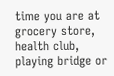time you are at grocery store, health club, playing bridge or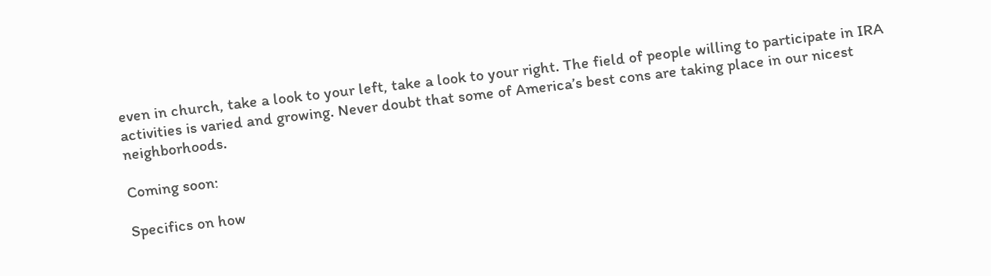even in church, take a look to your left, take a look to your right. The field of people willing to participate in IRA activities is varied and growing. Never doubt that some of America’s best cons are taking place in our nicest neighborhoods.

Coming soon:

Specifics on how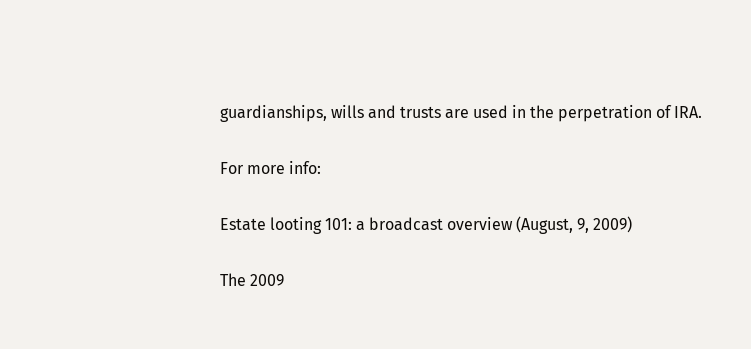guardianships, wills and trusts are used in the perpetration of IRA.

For more info:

Estate looting 101: a broadcast overview (August, 9, 2009)

The 2009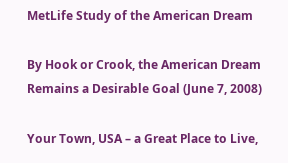MetLife Study of the American Dream

By Hook or Crook, the American Dream Remains a Desirable Goal (June 7, 2008)

Your Town, USA – a Great Place to Live,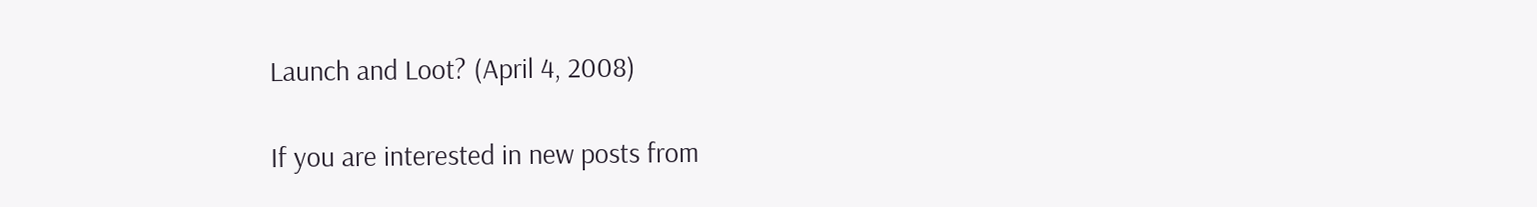Launch and Loot? (April 4, 2008)

If you are interested in new posts from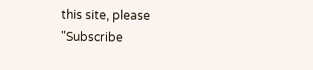this site, please "Subscribe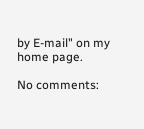by E-mail" on my home page.

No comments: